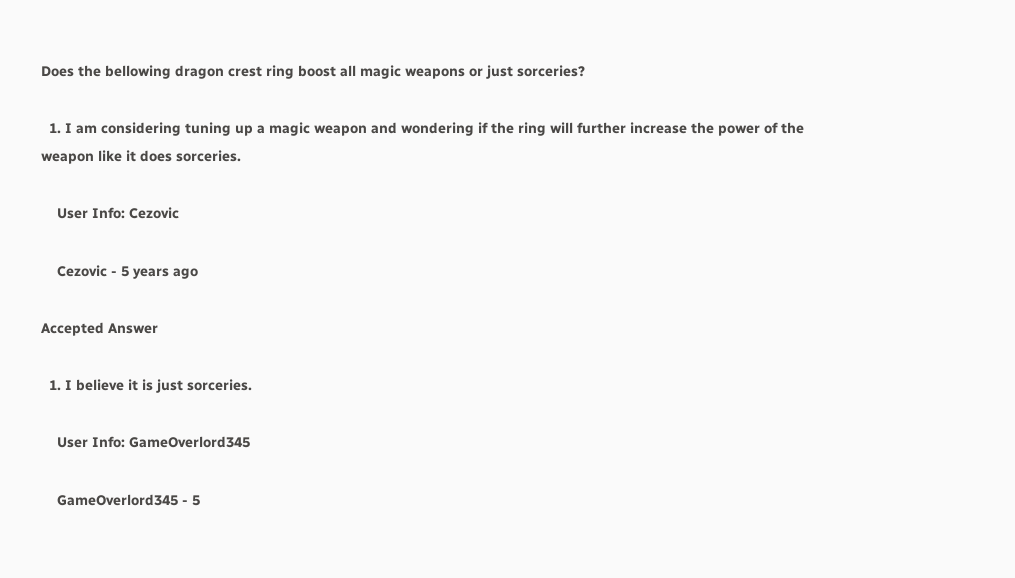Does the bellowing dragon crest ring boost all magic weapons or just sorceries?

  1. I am considering tuning up a magic weapon and wondering if the ring will further increase the power of the weapon like it does sorceries.

    User Info: Cezovic

    Cezovic - 5 years ago

Accepted Answer

  1. I believe it is just sorceries.

    User Info: GameOverlord345

    GameOverlord345 - 5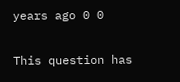years ago 0 0

This question has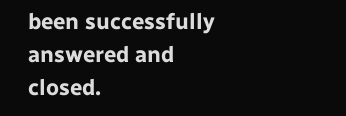been successfully answered and closed.